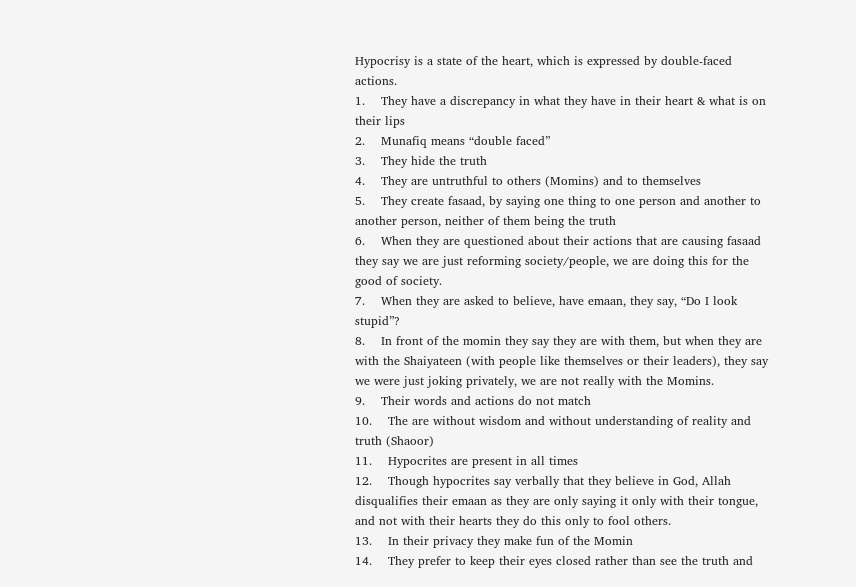Hypocrisy is a state of the heart, which is expressed by double-faced actions.
1.    They have a discrepancy in what they have in their heart & what is on their lips
2.    Munafiq means “double faced”
3.    They hide the truth
4.    They are untruthful to others (Momins) and to themselves
5.    They create fasaad, by saying one thing to one person and another to another person, neither of them being the truth
6.    When they are questioned about their actions that are causing fasaad they say we are just reforming society/people, we are doing this for the good of society.
7.    When they are asked to believe, have emaan, they say, “Do I look stupid”?
8.    In front of the momin they say they are with them, but when they are with the Shaiyateen (with people like themselves or their leaders), they say we were just joking privately, we are not really with the Momins.
9.    Their words and actions do not match
10.    The are without wisdom and without understanding of reality and truth (Shaoor)
11.    Hypocrites are present in all times
12.    Though hypocrites say verbally that they believe in God, Allah disqualifies their emaan as they are only saying it only with their tongue, and not with their hearts they do this only to fool others.
13.    In their privacy they make fun of the Momin
14.    They prefer to keep their eyes closed rather than see the truth and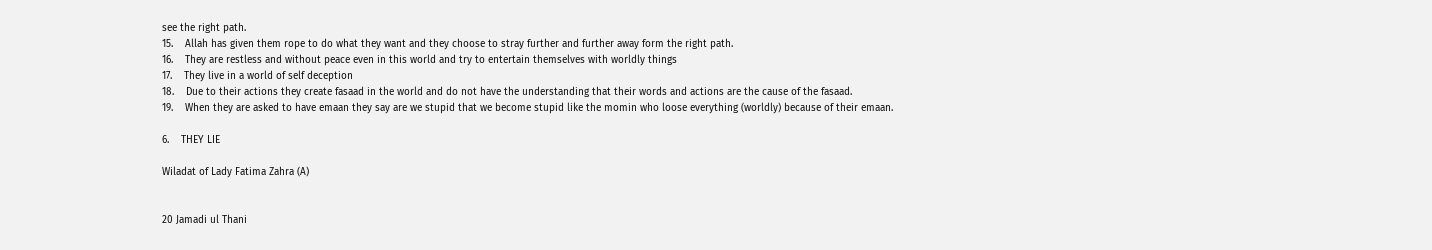see the right path.
15.    Allah has given them rope to do what they want and they choose to stray further and further away form the right path.
16.    They are restless and without peace even in this world and try to entertain themselves with worldly things
17.    They live in a world of self deception
18.    Due to their actions they create fasaad in the world and do not have the understanding that their words and actions are the cause of the fasaad.
19.    When they are asked to have emaan they say are we stupid that we become stupid like the momin who loose everything (worldly) because of their emaan.

6.    THEY LIE

Wiladat of Lady Fatima Zahra (A)


20 Jamadi ul Thani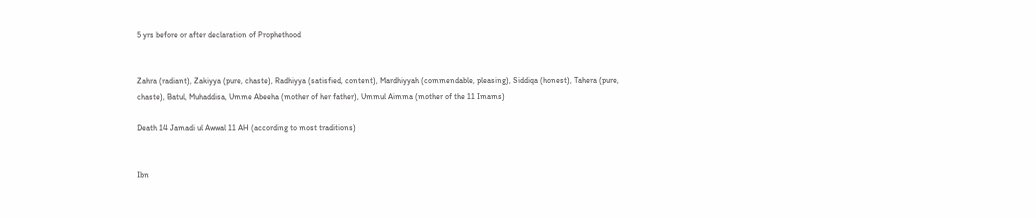5 yrs before or after declaration of Prophethood


Zahra (radiant), Zakiyya (pure, chaste), Radhiyya (satisfied, content), Mardhiyyah (commendable, pleasing), Siddiqa (honest), Tahera (pure, chaste), Batul, Muhaddisa, Umme Abeeha (mother of her father), Ummul Aimma (mother of the 11 Imams)

Death 14 Jamadi ul Awwal 11 AH (according to most traditions)


Ibn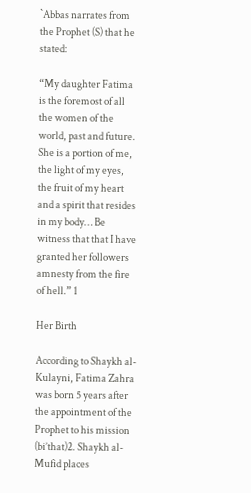ˋAbbas narrates from the Prophet (S) that he stated:

“My daughter Fatima is the foremost of all the women of the world, past and future. She is a portion of me, the light of my eyes, the fruit of my heart and a spirit that resides in my body… Be witness that that I have granted her followers amnesty from the fire of hell.” 1

Her Birth

According to Shaykh al-Kulayni, Fatima Zahra was born 5 years after the appointment of the Prophet to his mission (bi’that)2. Shaykh al-Mufid places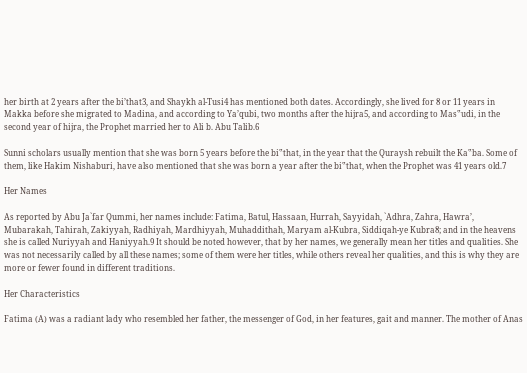her birth at 2 years after the bi’that3, and Shaykh al-Tusi4 has mentioned both dates. Accordingly, she lived for 8 or 11 years in Makka before she migrated to Madina, and according to Ya’qubi, two months after the hijra5, and according to Mas‟udi, in the second year of hijra, the Prophet married her to Ali b. Abu Talib.6

Sunni scholars usually mention that she was born 5 years before the bi‟that, in the year that the Quraysh rebuilt the Ka‟ba. Some of them, like Hakim Nishaburi, have also mentioned that she was born a year after the bi‟that, when the Prophet was 41 years old.7

Her Names

As reported by Abu Jaˋfar Qummi, her names include: Fatima, Batul, Hassaan, Hurrah, Sayyidah, ˋAdhra, Zahra, Hawra’, Mubarakah, Tahirah, Zakiyyah, Radhiyah, Mardhiyyah, Muhaddithah, Maryam al-Kubra, Siddiqah-ye Kubra8; and in the heavens she is called Nuriyyah and Haniyyah.9 It should be noted however, that by her names, we generally mean her titles and qualities. She was not necessarily called by all these names; some of them were her titles, while others reveal her qualities, and this is why they are more or fewer found in different traditions.

Her Characteristics

Fatima (A) was a radiant lady who resembled her father, the messenger of God, in her features, gait and manner. The mother of Anas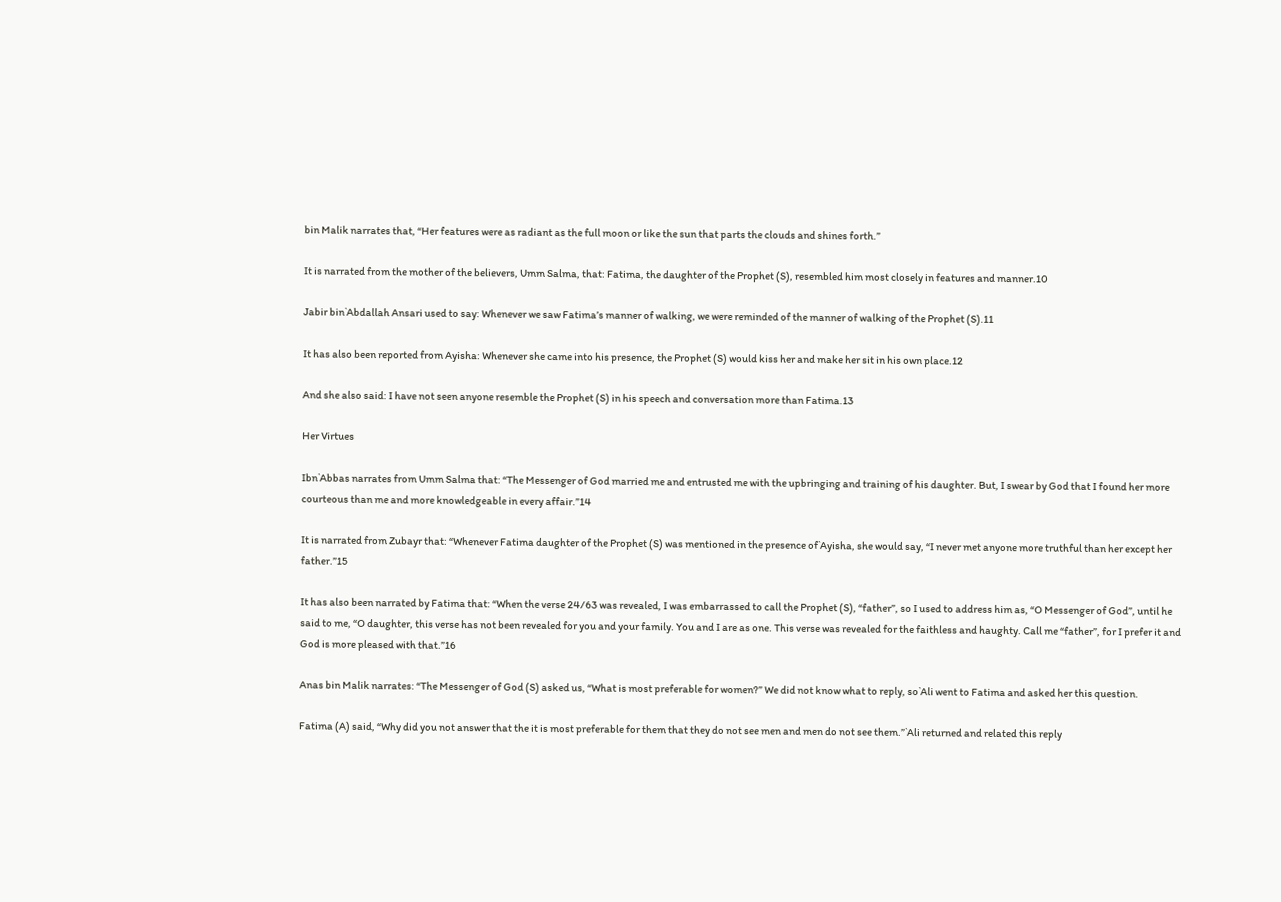bin Malik narrates that, “Her features were as radiant as the full moon or like the sun that parts the clouds and shines forth.”

It is narrated from the mother of the believers, Umm Salma, that: Fatima, the daughter of the Prophet (S), resembled him most closely in features and manner.10

Jabir bin ˋAbdallah Ansari used to say: Whenever we saw Fatima’s manner of walking, we were reminded of the manner of walking of the Prophet (S).11

It has also been reported from Ayisha: Whenever she came into his presence, the Prophet (S) would kiss her and make her sit in his own place.12

And she also said: I have not seen anyone resemble the Prophet (S) in his speech and conversation more than Fatima.13

Her Virtues

Ibn ˋAbbas narrates from Umm Salma that: “The Messenger of God married me and entrusted me with the upbringing and training of his daughter. But, I swear by God that I found her more courteous than me and more knowledgeable in every affair.”14

It is narrated from Zubayr that: “Whenever Fatima daughter of the Prophet (S) was mentioned in the presence of ˋAyisha, she would say, “I never met anyone more truthful than her except her father.”15

It has also been narrated by Fatima that: “When the verse 24/63 was revealed, I was embarrassed to call the Prophet (S), “father”, so I used to address him as, “O Messenger of God”, until he said to me, “O daughter, this verse has not been revealed for you and your family. You and I are as one. This verse was revealed for the faithless and haughty. Call me “father”, for I prefer it and God is more pleased with that.”16

Anas bin Malik narrates: “The Messenger of God (S) asked us, “What is most preferable for women?” We did not know what to reply, so ˋAli went to Fatima and asked her this question.

Fatima (A) said, “Why did you not answer that the it is most preferable for them that they do not see men and men do not see them.” ˋAli returned and related this reply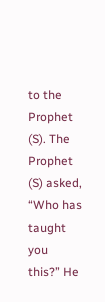to the Prophet (S). The Prophet (S) asked, “Who has taught you this?” He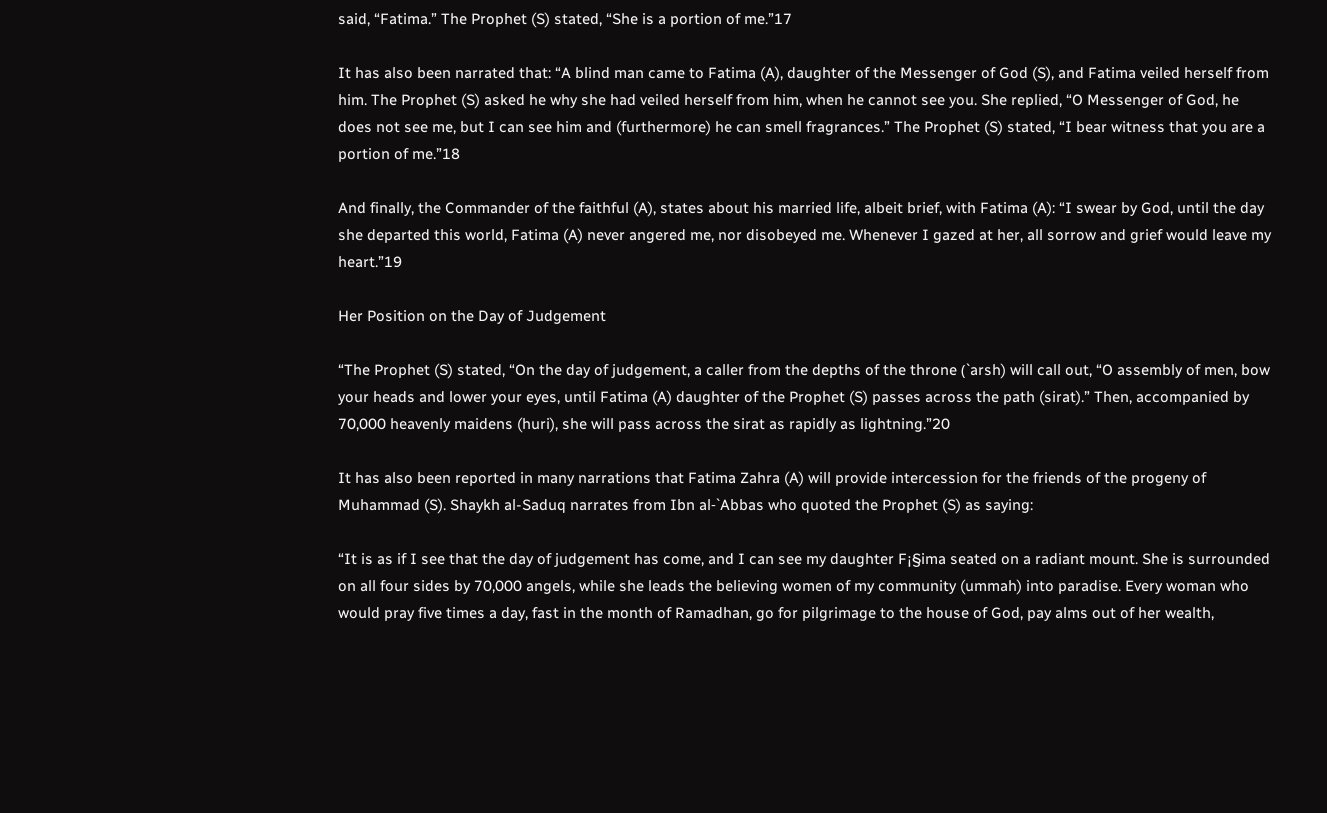said, “Fatima.” The Prophet (S) stated, “She is a portion of me.”17

It has also been narrated that: “A blind man came to Fatima (A), daughter of the Messenger of God (S), and Fatima veiled herself from him. The Prophet (S) asked he why she had veiled herself from him, when he cannot see you. She replied, “O Messenger of God, he does not see me, but I can see him and (furthermore) he can smell fragrances.” The Prophet (S) stated, “I bear witness that you are a portion of me.”18

And finally, the Commander of the faithful (A), states about his married life, albeit brief, with Fatima (A): “I swear by God, until the day she departed this world, Fatima (A) never angered me, nor disobeyed me. Whenever I gazed at her, all sorrow and grief would leave my heart.”19

Her Position on the Day of Judgement

“The Prophet (S) stated, “On the day of judgement, a caller from the depths of the throne (ˋarsh) will call out, “O assembly of men, bow your heads and lower your eyes, until Fatima (A) daughter of the Prophet (S) passes across the path (sirat).” Then, accompanied by 70,000 heavenly maidens (huri), she will pass across the sirat as rapidly as lightning.”20

It has also been reported in many narrations that Fatima Zahra (A) will provide intercession for the friends of the progeny of Muhammad (S). Shaykh al-Saduq narrates from Ibn al-ˋAbbas who quoted the Prophet (S) as saying:

“It is as if I see that the day of judgement has come, and I can see my daughter F¡§ima seated on a radiant mount. She is surrounded on all four sides by 70,000 angels, while she leads the believing women of my community (ummah) into paradise. Every woman who would pray five times a day, fast in the month of Ramadhan, go for pilgrimage to the house of God, pay alms out of her wealth,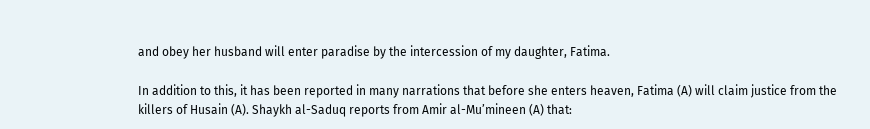and obey her husband will enter paradise by the intercession of my daughter, Fatima.

In addition to this, it has been reported in many narrations that before she enters heaven, Fatima (A) will claim justice from the killers of Husain (A). Shaykh al-Saduq reports from Amir al-Mu’mineen (A) that: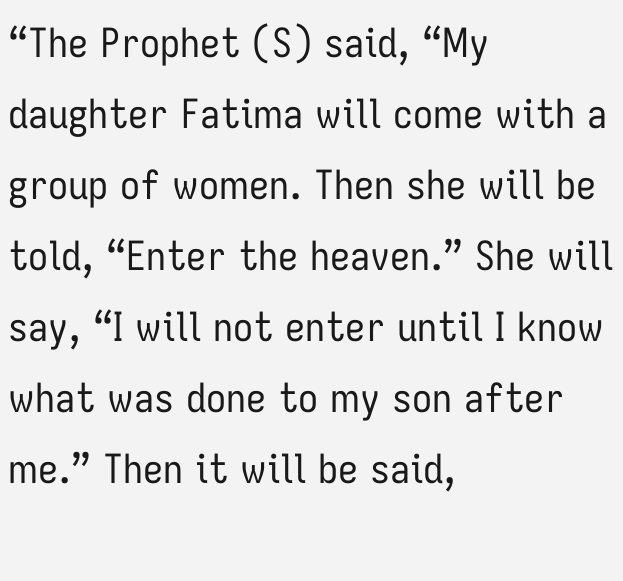“The Prophet (S) said, “My daughter Fatima will come with a group of women. Then she will be told, “Enter the heaven.” She will say, “I will not enter until I know what was done to my son after me.” Then it will be said,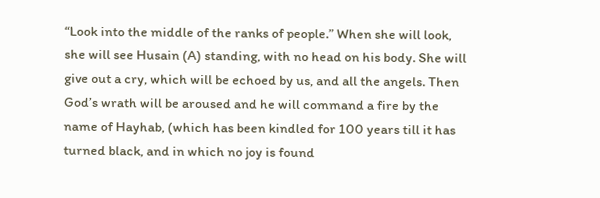“Look into the middle of the ranks of people.” When she will look, she will see Husain (A) standing, with no head on his body. She will give out a cry, which will be echoed by us, and all the angels. Then God’s wrath will be aroused and he will command a fire by the name of Hayhab, (which has been kindled for 100 years till it has turned black, and in which no joy is found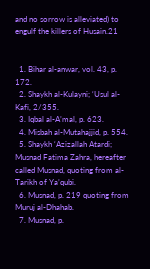and no sorrow is alleviated) to engulf the killers of Husain.21


  1. Bihar al-anwar, vol. 43, p. 172.
  2. Shaykh al-Kulayni; ‘Usul al-Kafi, 2/355.
  3. Iqbal al-A’mal, p. 623.
  4. Misbah al-Mutahajjid, p. 554.
  5. Shaykh ‘Azizallah Atardi; Musnad Fatima Zahra, hereafter called Musnad, quoting from al-Tarikh of Ya’qubi.
  6. Musnad, p. 219 quoting from Muruj al-Dhahab.
  7. Musnad, p.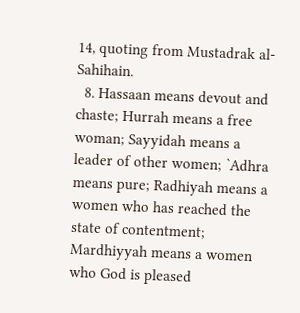14, quoting from Mustadrak al-Sahihain.
  8. Hassaan means devout and chaste; Hurrah means a free woman; Sayyidah means a leader of other women; ˋAdhra means pure; Radhiyah means a women who has reached the state of contentment; Mardhiyyah means a women who God is pleased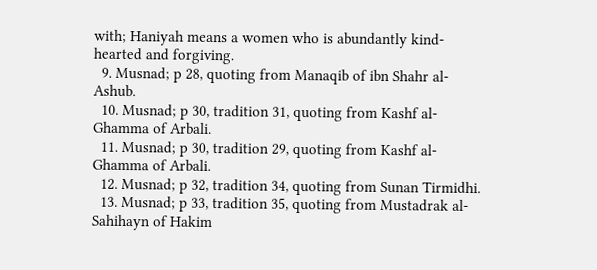with; Haniyah means a women who is abundantly kind-hearted and forgiving.
  9. Musnad; p 28, quoting from Manaqib of ibn Shahr al-Ashub.
  10. Musnad; p 30, tradition 31, quoting from Kashf al-Ghamma of Arbali.
  11. Musnad; p 30, tradition 29, quoting from Kashf al-Ghamma of Arbali.
  12. Musnad; p 32, tradition 34, quoting from Sunan Tirmidhi.
  13. Musnad; p 33, tradition 35, quoting from Mustadrak al-Sahihayn of Hakim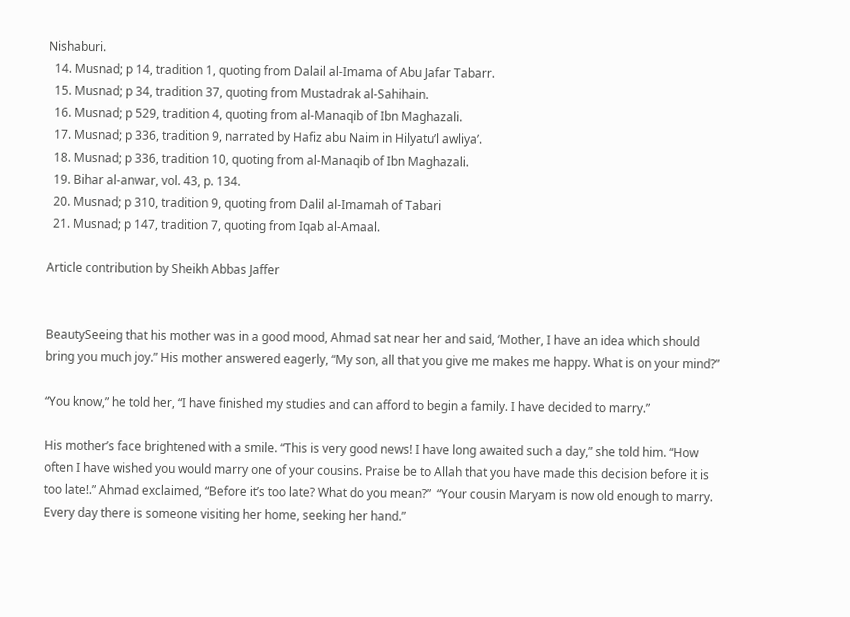Nishaburi.
  14. Musnad; p 14, tradition 1, quoting from Dalail al-Imama of Abu Jafar Tabarr.
  15. Musnad; p 34, tradition 37, quoting from Mustadrak al-Sahihain.
  16. Musnad; p 529, tradition 4, quoting from al-Manaqib of Ibn Maghazali.
  17. Musnad; p 336, tradition 9, narrated by Hafiz abu Naim in Hilyatu’l awliya’.
  18. Musnad; p 336, tradition 10, quoting from al-Manaqib of Ibn Maghazali.
  19. Bihar al-anwar, vol. 43, p. 134.
  20. Musnad; p 310, tradition 9, quoting from Dalil al-Imamah of Tabari
  21. Musnad; p 147, tradition 7, quoting from Iqab al-Amaal.

Article contribution by Sheikh Abbas Jaffer


BeautySeeing that his mother was in a good mood, Ahmad sat near her and said, ‘Mother, I have an idea which should bring you much joy.” His mother answered eagerly, “My son, all that you give me makes me happy. What is on your mind?”

“You know,” he told her, “I have finished my studies and can afford to begin a family. I have decided to marry.”

His mother’s face brightened with a smile. “This is very good news! I have long awaited such a day,” she told him. “How often I have wished you would marry one of your cousins. Praise be to Allah that you have made this decision before it is too late!.” Ahmad exclaimed, “Before it’s too late? What do you mean?”  “Your cousin Maryam is now old enough to marry. Every day there is someone visiting her home, seeking her hand.”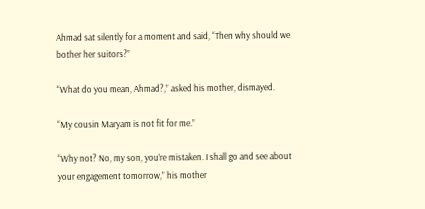Ahmad sat silently for a moment and said, “Then why should we bother her suitors?”

“What do you mean, Ahmad?,” asked his mother, dismayed.

“My cousin Maryam is not fit for me.”

“Why not? No, my son, you’re mistaken. I shall go and see about your engagement tomorrow,” his mother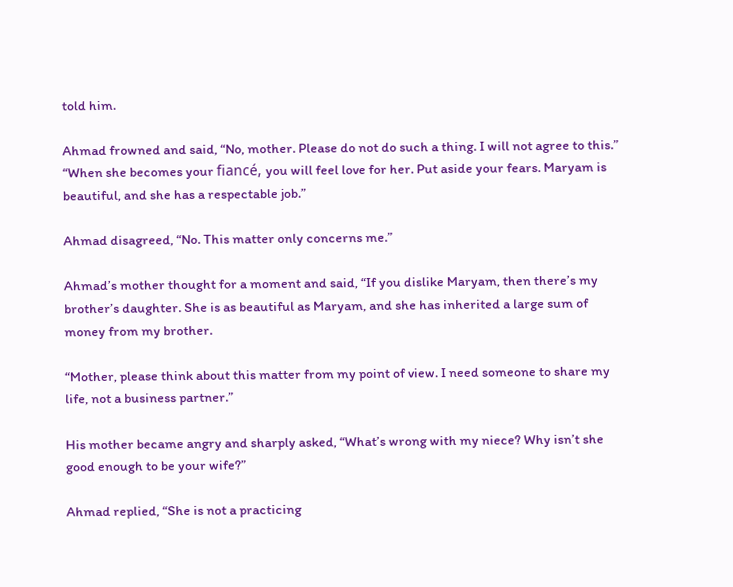told him.

Ahmad frowned and said, “No, mother. Please do not do such a thing. I will not agree to this.” “When she becomes your fiancé, you will feel love for her. Put aside your fears. Maryam is beautiful, and she has a respectable job.”

Ahmad disagreed, “No. This matter only concerns me.”

Ahmad’s mother thought for a moment and said, “If you dislike Maryam, then there’s my brother’s daughter. She is as beautiful as Maryam, and she has inherited a large sum of money from my brother.

“Mother, please think about this matter from my point of view. I need someone to share my life, not a business partner.”

His mother became angry and sharply asked, “What’s wrong with my niece? Why isn’t she good enough to be your wife?”

Ahmad replied, “She is not a practicing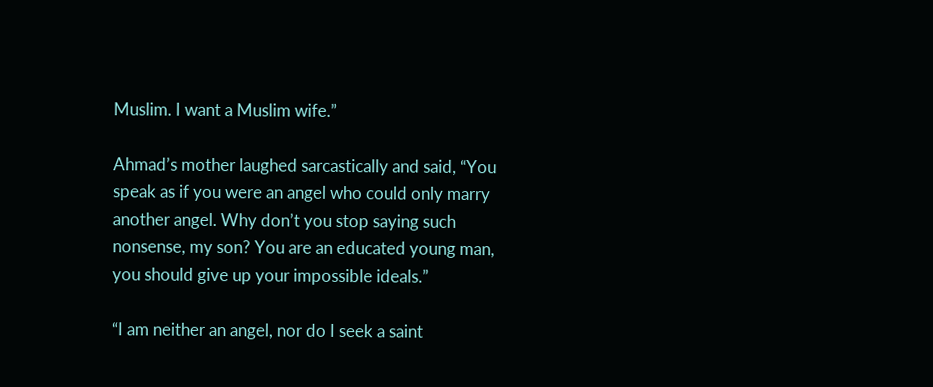Muslim. I want a Muslim wife.”

Ahmad’s mother laughed sarcastically and said, “You speak as if you were an angel who could only marry another angel. Why don’t you stop saying such nonsense, my son? You are an educated young man, you should give up your impossible ideals.”

“I am neither an angel, nor do I seek a saint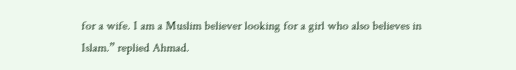for a wife. I am a Muslim believer looking for a girl who also believes in Islam.” replied Ahmad.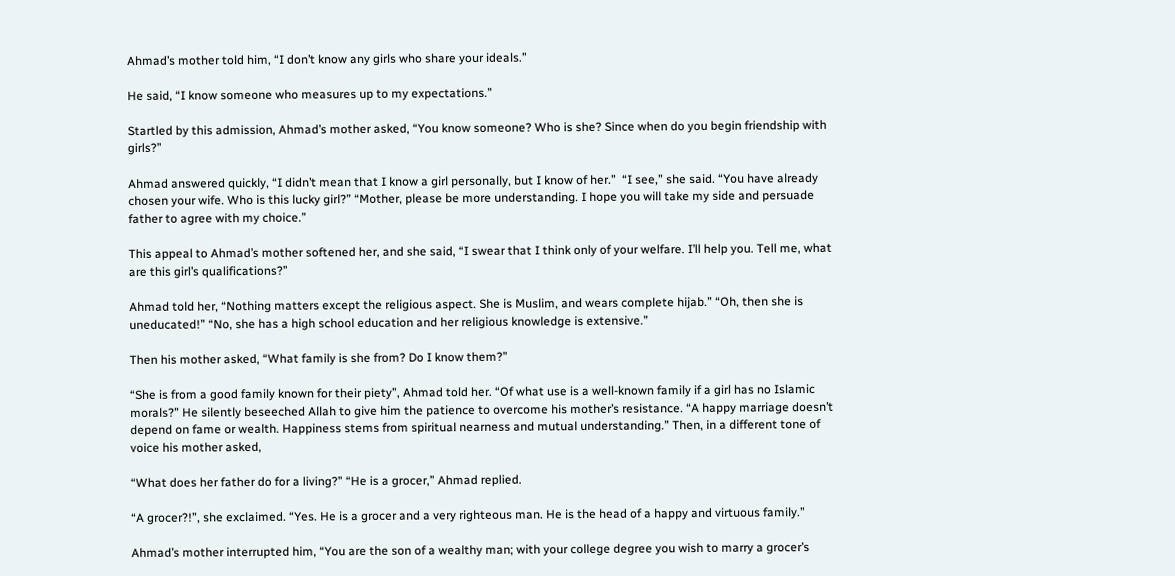Ahmad’s mother told him, “I don’t know any girls who share your ideals.”

He said, “I know someone who measures up to my expectations.”

Startled by this admission, Ahmad’s mother asked, “You know someone? Who is she? Since when do you begin friendship with girls?”

Ahmad answered quickly, “I didn’t mean that I know a girl personally, but I know of her.”  “I see,” she said. “You have already chosen your wife. Who is this lucky girl?” “Mother, please be more understanding. I hope you will take my side and persuade father to agree with my choice.”

This appeal to Ahmad’s mother softened her, and she said, “I swear that I think only of your welfare. I’ll help you. Tell me, what are this girl’s qualifications?”

Ahmad told her, “Nothing matters except the religious aspect. She is Muslim, and wears complete hijab.” “Oh, then she is uneducated!” “No, she has a high school education and her religious knowledge is extensive.”

Then his mother asked, “What family is she from? Do I know them?”

“She is from a good family known for their piety”, Ahmad told her. “Of what use is a well-known family if a girl has no Islamic morals?” He silently beseeched Allah to give him the patience to overcome his mother’s resistance. “A happy marriage doesn’t depend on fame or wealth. Happiness stems from spiritual nearness and mutual understanding.” Then, in a different tone of voice his mother asked,

“What does her father do for a living?” “He is a grocer,” Ahmad replied.

“A grocer?!”, she exclaimed. “Yes. He is a grocer and a very righteous man. He is the head of a happy and virtuous family.”

Ahmad’s mother interrupted him, “You are the son of a wealthy man; with your college degree you wish to marry a grocer’s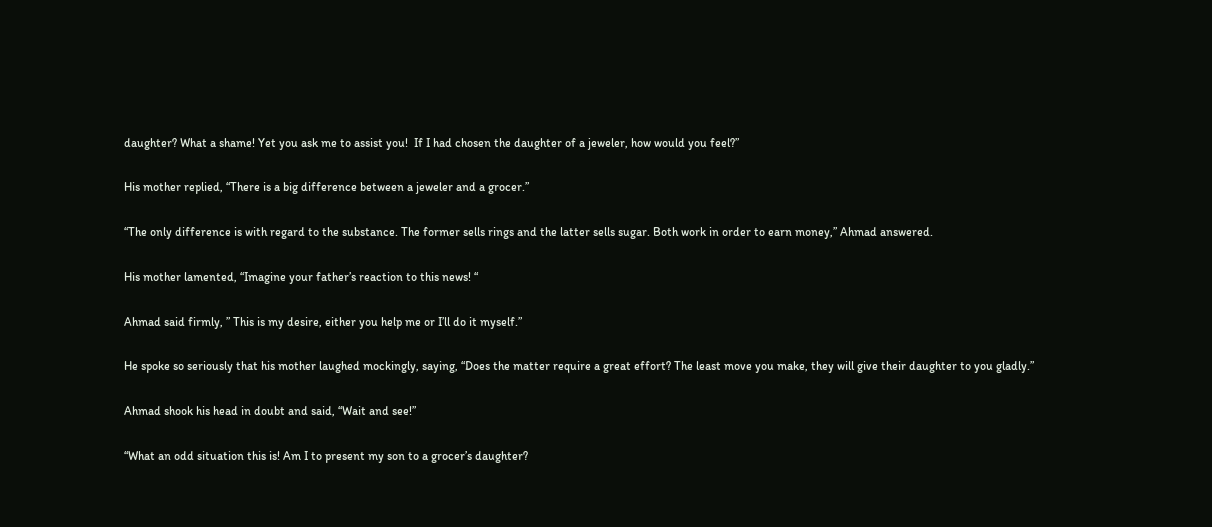daughter? What a shame! Yet you ask me to assist you!  If I had chosen the daughter of a jeweler, how would you feel?”

His mother replied, “There is a big difference between a jeweler and a grocer.”

“The only difference is with regard to the substance. The former sells rings and the latter sells sugar. Both work in order to earn money,” Ahmad answered.

His mother lamented, “Imagine your father’s reaction to this news! “

Ahmad said firmly, ” This is my desire, either you help me or I’ll do it myself.”

He spoke so seriously that his mother laughed mockingly, saying, “Does the matter require a great effort? The least move you make, they will give their daughter to you gladly.”

Ahmad shook his head in doubt and said, “Wait and see!”

“What an odd situation this is! Am I to present my son to a grocer’s daughter?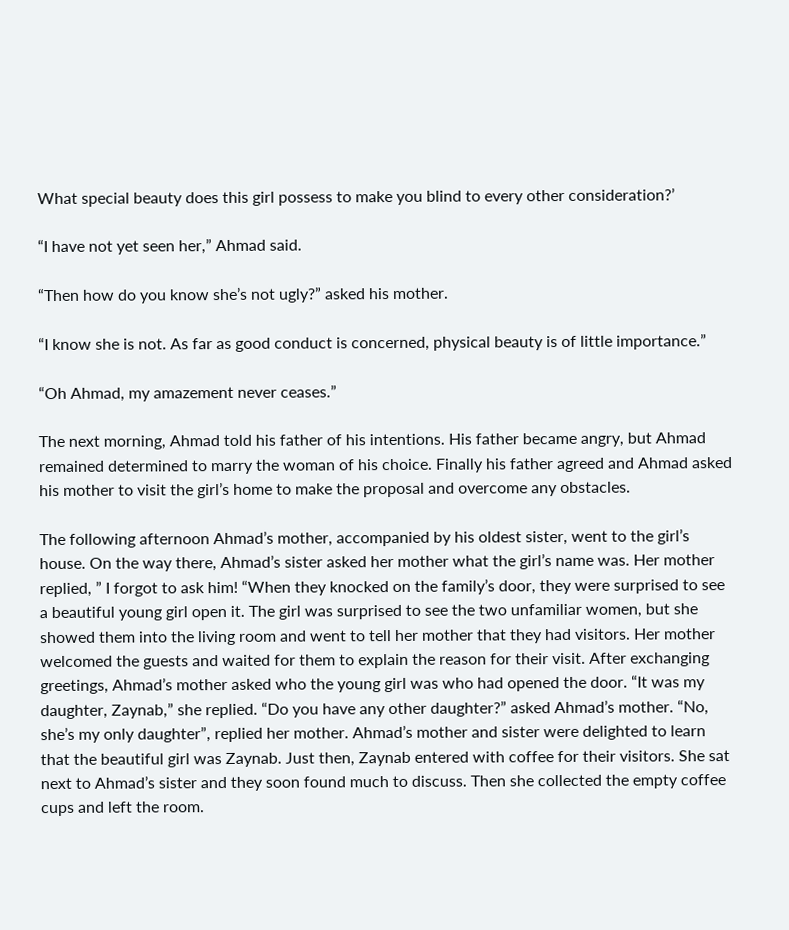What special beauty does this girl possess to make you blind to every other consideration?’

“I have not yet seen her,” Ahmad said.

“Then how do you know she’s not ugly?” asked his mother.

“I know she is not. As far as good conduct is concerned, physical beauty is of little importance.”

“Oh Ahmad, my amazement never ceases.”

The next morning, Ahmad told his father of his intentions. His father became angry, but Ahmad remained determined to marry the woman of his choice. Finally his father agreed and Ahmad asked his mother to visit the girl’s home to make the proposal and overcome any obstacles.

The following afternoon Ahmad’s mother, accompanied by his oldest sister, went to the girl’s house. On the way there, Ahmad’s sister asked her mother what the girl’s name was. Her mother replied, ” I forgot to ask him! “When they knocked on the family’s door, they were surprised to see a beautiful young girl open it. The girl was surprised to see the two unfamiliar women, but she showed them into the living room and went to tell her mother that they had visitors. Her mother welcomed the guests and waited for them to explain the reason for their visit. After exchanging greetings, Ahmad’s mother asked who the young girl was who had opened the door. “It was my daughter, Zaynab,” she replied. “Do you have any other daughter?” asked Ahmad’s mother. “No, she’s my only daughter”, replied her mother. Ahmad’s mother and sister were delighted to learn that the beautiful girl was Zaynab. Just then, Zaynab entered with coffee for their visitors. She sat next to Ahmad’s sister and they soon found much to discuss. Then she collected the empty coffee cups and left the room.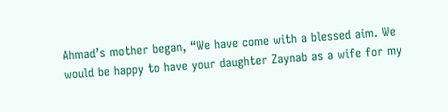Ahmad’s mother began, “We have come with a blessed aim. We would be happy to have your daughter Zaynab as a wife for my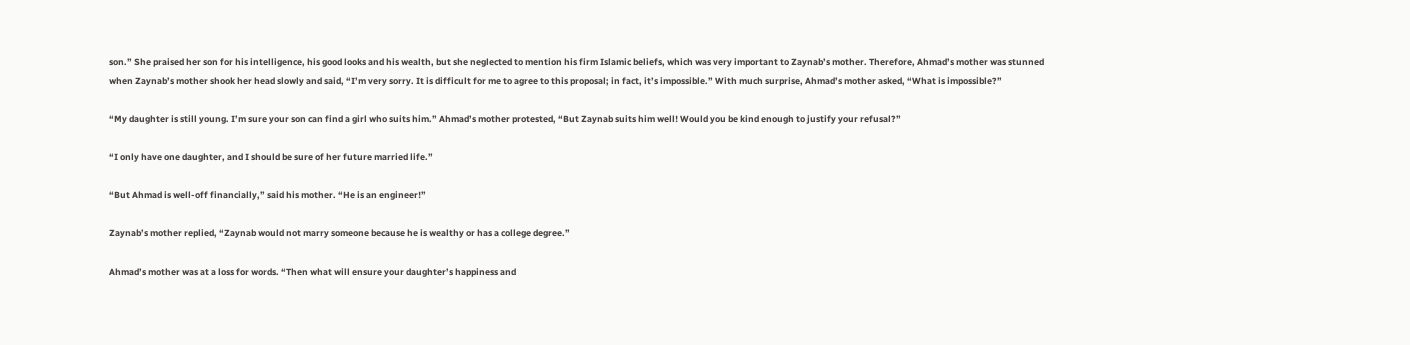son.” She praised her son for his intelligence, his good looks and his wealth, but she neglected to mention his firm Islamic beliefs, which was very important to Zaynab’s mother. Therefore, Ahmad’s mother was stunned when Zaynab’s mother shook her head slowly and said, “I’m very sorry. It is difficult for me to agree to this proposal; in fact, it’s impossible.” With much surprise, Ahmad’s mother asked, “What is impossible?”

“My daughter is still young. I’m sure your son can find a girl who suits him.” Ahmad’s mother protested, “But Zaynab suits him well! Would you be kind enough to justify your refusal?”

“I only have one daughter, and I should be sure of her future married life.”

“But Ahmad is well-off financially,” said his mother. “He is an engineer!”

Zaynab’s mother replied, “Zaynab would not marry someone because he is wealthy or has a college degree.”

Ahmad’s mother was at a loss for words. “Then what will ensure your daughter’s happiness and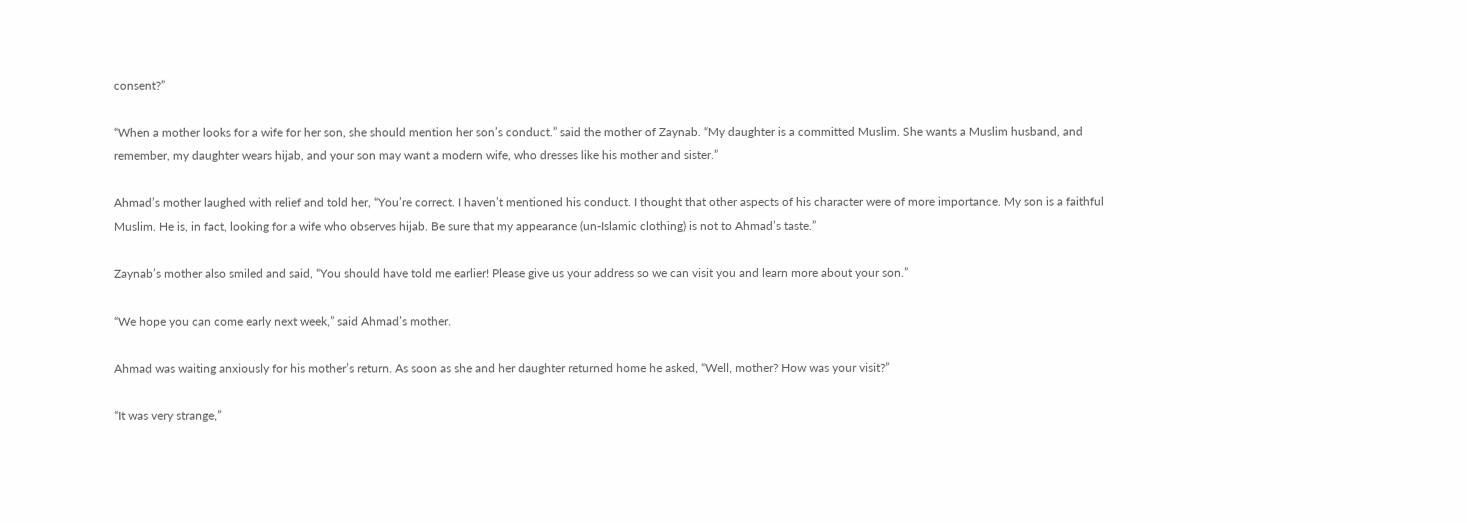consent?”

“When a mother looks for a wife for her son, she should mention her son’s conduct.” said the mother of Zaynab. “My daughter is a committed Muslim. She wants a Muslim husband, and remember, my daughter wears hijab, and your son may want a modern wife, who dresses like his mother and sister.”

Ahmad’s mother laughed with relief and told her, “You’re correct. I haven’t mentioned his conduct. I thought that other aspects of his character were of more importance. My son is a faithful Muslim. He is, in fact, looking for a wife who observes hijab. Be sure that my appearance (un-Islamic clothing) is not to Ahmad’s taste.”

Zaynab’s mother also smiled and said, “You should have told me earlier! Please give us your address so we can visit you and learn more about your son.”

“We hope you can come early next week,” said Ahmad’s mother.

Ahmad was waiting anxiously for his mother’s return. As soon as she and her daughter returned home he asked, “Well, mother? How was your visit?”

“It was very strange,”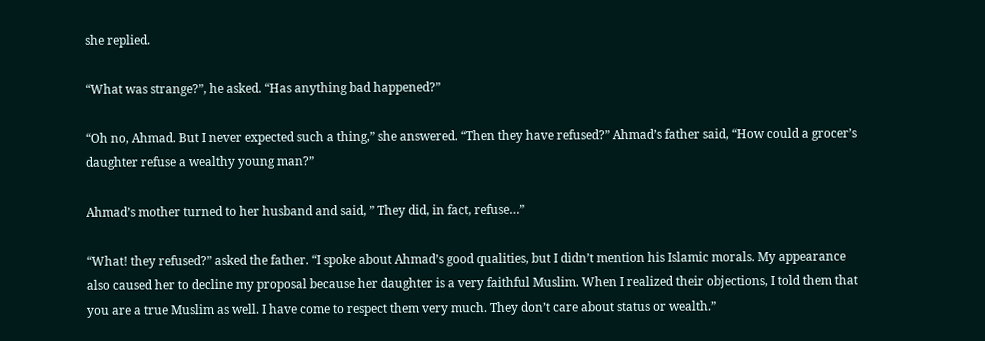she replied.

“What was strange?”, he asked. “Has anything bad happened?”

“Oh no, Ahmad. But I never expected such a thing,” she answered. “Then they have refused?” Ahmad’s father said, “How could a grocer’s daughter refuse a wealthy young man?”

Ahmad’s mother turned to her husband and said, ” They did, in fact, refuse…”

“What! they refused?” asked the father. “I spoke about Ahmad’s good qualities, but I didn’t mention his Islamic morals. My appearance also caused her to decline my proposal because her daughter is a very faithful Muslim. When I realized their objections, I told them that you are a true Muslim as well. I have come to respect them very much. They don’t care about status or wealth.”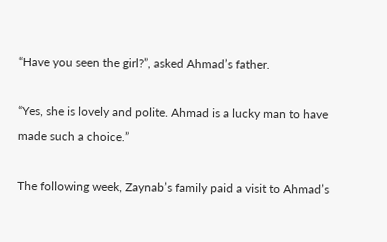“Have you seen the girl?”, asked Ahmad’s father.

“Yes, she is lovely and polite. Ahmad is a lucky man to have made such a choice.”

The following week, Zaynab’s family paid a visit to Ahmad’s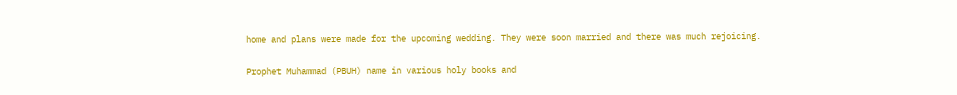home and plans were made for the upcoming wedding. They were soon married and there was much rejoicing.

Prophet Muhammad (PBUH) name in various holy books and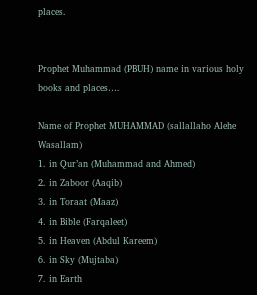places.


Prophet Muhammad (PBUH) name in various holy books and places….

Name of Prophet MUHAMMAD (sallallaho Alehe Wasallam)
1. in Qur’an (Muhammad and Ahmed)
2. in Zaboor (Aaqib)
3. in Toraat (Maaz)
4. in Bible (Farqaleet)
5. in Heaven (Abdul Kareem)
6. in Sky (Mujtaba)
7. in Earth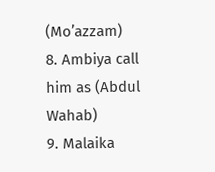(Mo’azzam)
8. Ambiya call him as (Abdul Wahab)
9. Malaika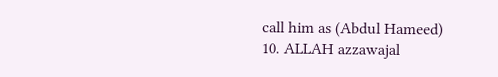call him as (Abdul Hameed)
10. ALLAH azzawajal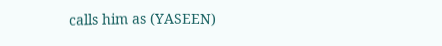calls him as (YASEEN)